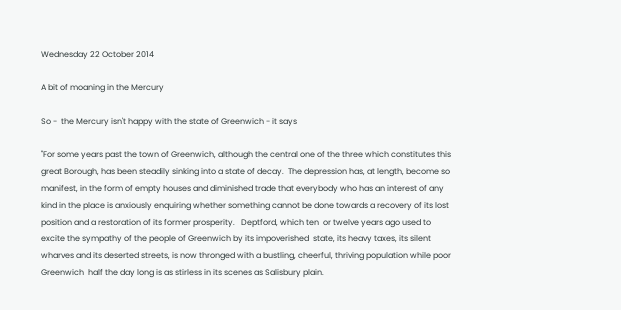Wednesday 22 October 2014

A bit of moaning in the Mercury

So -  the Mercury isn't happy with the state of Greenwich - it says

"For some years past the town of Greenwich, although the central one of the three which constitutes this great Borough, has been steadily sinking into a state of decay.  The depression has, at length, become so manifest, in the form of empty houses and diminished trade that everybody who has an interest of any kind in the place is anxiously enquiring whether something cannot be done towards a recovery of its lost position and a restoration of its former prosperity.   Deptford, which ten  or twelve years ago used to excite the sympathy of the people of Greenwich by its impoverished  state, its heavy taxes, its silent wharves and its deserted streets, is now thronged with a bustling, cheerful, thriving population while poor Greenwich  half the day long is as stirless in its scenes as Salisbury plain.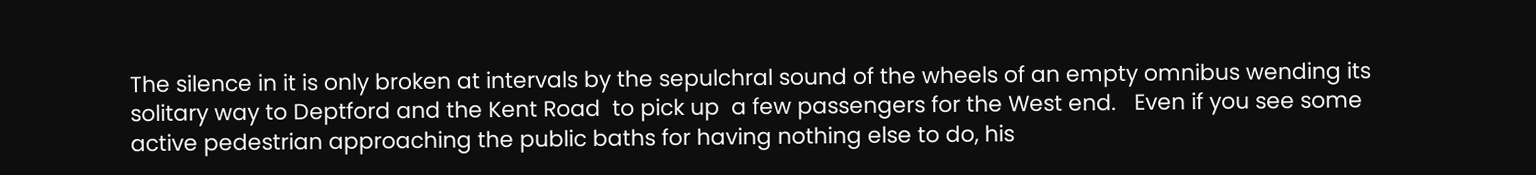The silence in it is only broken at intervals by the sepulchral sound of the wheels of an empty omnibus wending its solitary way to Deptford and the Kent Road  to pick up  a few passengers for the West end.   Even if you see some active pedestrian approaching the public baths for having nothing else to do, his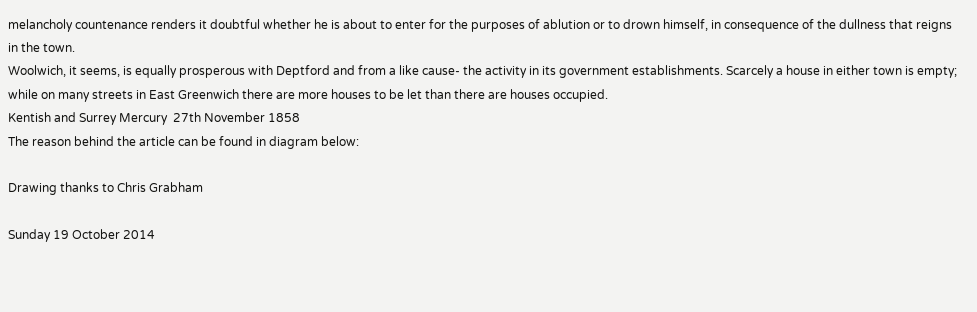melancholy countenance renders it doubtful whether he is about to enter for the purposes of ablution or to drown himself, in consequence of the dullness that reigns in the town.
Woolwich, it seems, is equally prosperous with Deptford and from a like cause- the activity in its government establishments. Scarcely a house in either town is empty; while on many streets in East Greenwich there are more houses to be let than there are houses occupied.
Kentish and Surrey Mercury  27th November 1858
The reason behind the article can be found in diagram below:

Drawing thanks to Chris Grabham

Sunday 19 October 2014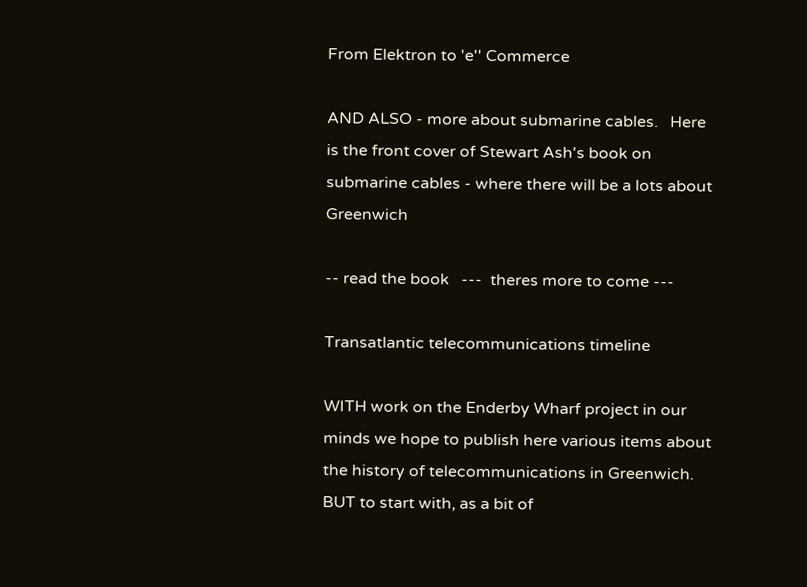From Elektron to 'e'' Commerce

AND ALSO - more about submarine cables.   Here is the front cover of Stewart Ash's book on submarine cables - where there will be a lots about Greenwich

-- read the book   ---  theres more to come ---

Transatlantic telecommunications timeline

WITH work on the Enderby Wharf project in our minds we hope to publish here various items about the history of telecommunications in Greenwich.   BUT to start with, as a bit of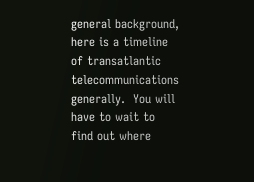general background, here is a timeline of transatlantic telecommunications generally.  You will have to wait to find out where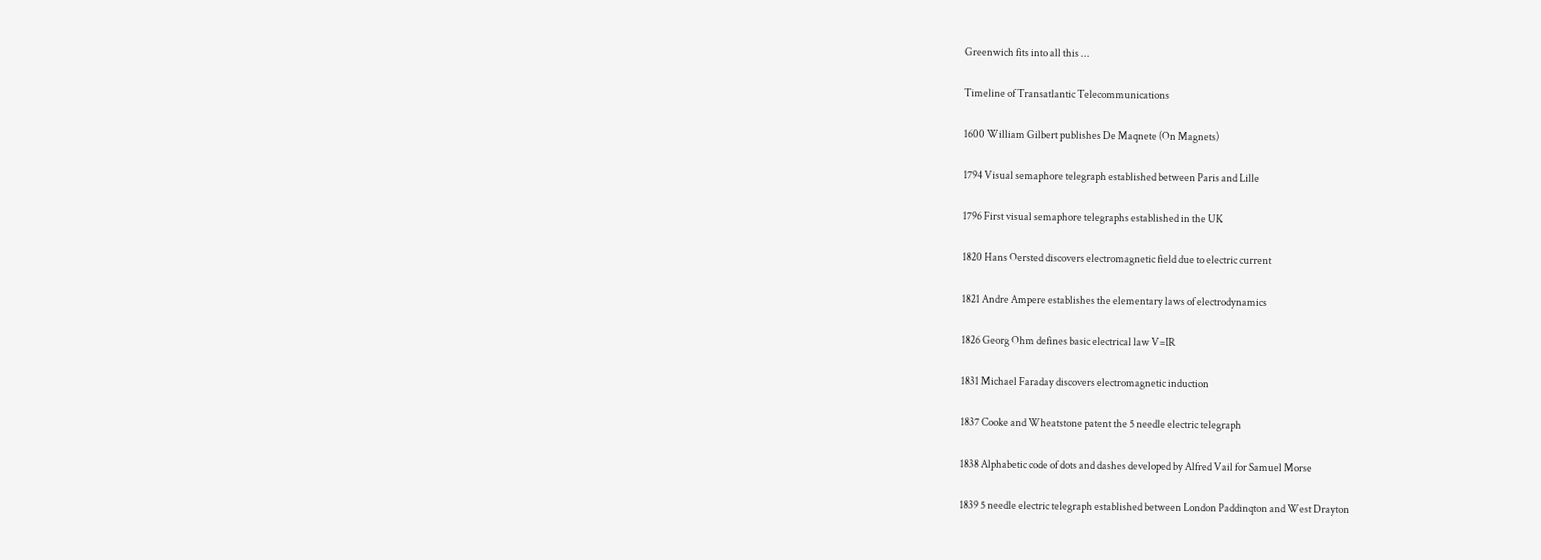Greenwich fits into all this ...

Timeline of Transatlantic Telecommunications

1600 William Gilbert publishes De Maqnete (On Magnets)

1794 Visual semaphore telegraph established between Paris and Lille

1796 First visual semaphore telegraphs established in the UK

1820 Hans Oersted discovers electromagnetic field due to electric current

1821 Andre Ampere establishes the elementary laws of electrodynamics

1826 Georg Ohm defines basic electrical law V=IR

1831 Michael Faraday discovers electromagnetic induction

1837 Cooke and Wheatstone patent the 5 needle electric telegraph

1838 Alphabetic code of dots and dashes developed by Alfred Vail for Samuel Morse

1839 5 needle electric telegraph established between London Paddinqton and West Drayton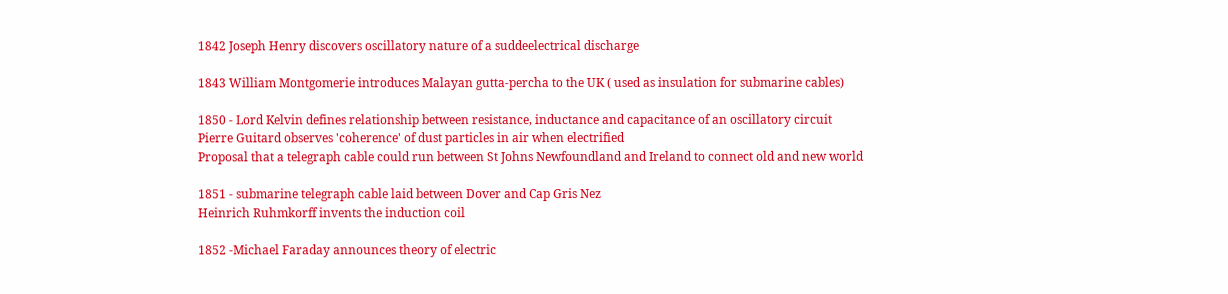1842 Joseph Henry discovers oscillatory nature of a suddeelectrical discharge

1843 William Montgomerie introduces Malayan gutta-percha to the UK ( used as insulation for submarine cables)

1850 - Lord Kelvin defines relationship between resistance, inductance and capacitance of an oscillatory circuit
Pierre Guitard observes 'coherence' of dust particles in air when electrified
Proposal that a telegraph cable could run between St Johns Newfoundland and Ireland to connect old and new world

1851 - submarine telegraph cable laid between Dover and Cap Gris Nez
Heinrich Ruhmkorff invents the induction coil

1852 -Michael Faraday announces theory of electric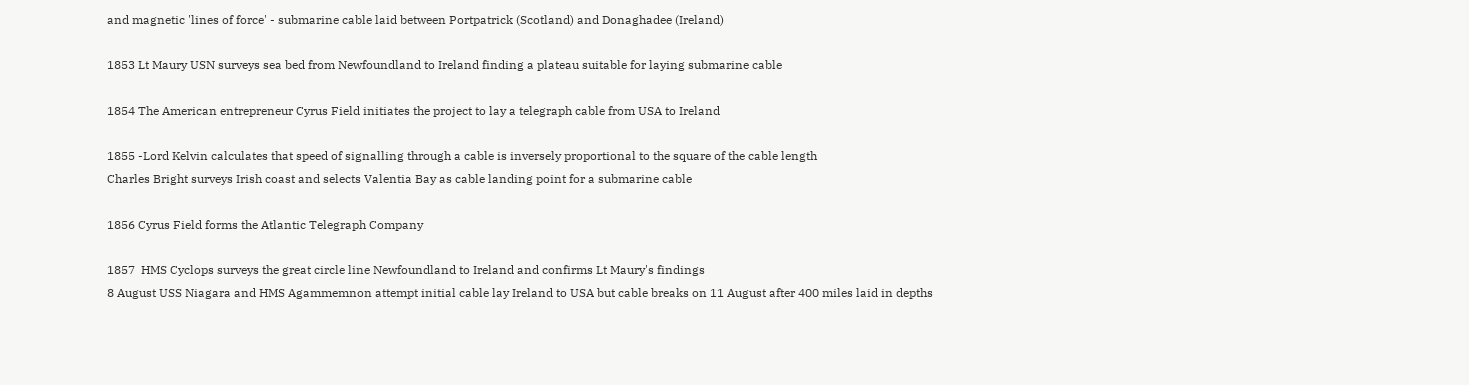and magnetic 'lines of force' - submarine cable laid between Portpatrick (Scotland) and Donaghadee (Ireland)

1853 Lt Maury USN surveys sea bed from Newfoundland to Ireland finding a plateau suitable for laying submarine cable

1854 The American entrepreneur Cyrus Field initiates the project to lay a telegraph cable from USA to Ireland

1855 -Lord Kelvin calculates that speed of signalling through a cable is inversely proportional to the square of the cable length
Charles Bright surveys Irish coast and selects Valentia Bay as cable landing point for a submarine cable

1856 Cyrus Field forms the Atlantic Telegraph Company

1857  HMS Cyclops surveys the great circle line Newfoundland to Ireland and confirms Lt Maury's findings
8 August USS Niagara and HMS Agammemnon attempt initial cable lay Ireland to USA but cable breaks on 11 August after 400 miles laid in depths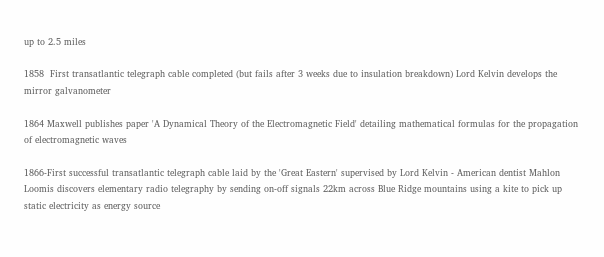up to 2.5 miles

1858  First transatlantic telegraph cable completed (but fails after 3 weeks due to insulation breakdown) Lord Kelvin develops the mirror galvanometer

1864 Maxwell publishes paper 'A Dynamical Theory of the Electromagnetic Field' detailing mathematical formulas for the propagation of electromagnetic waves

1866-First successful transatlantic telegraph cable laid by the 'Great Eastern' supervised by Lord Kelvin - American dentist Mahlon Loomis discovers elementary radio telegraphy by sending on-off signals 22km across Blue Ridge mountains using a kite to pick up static electricity as energy source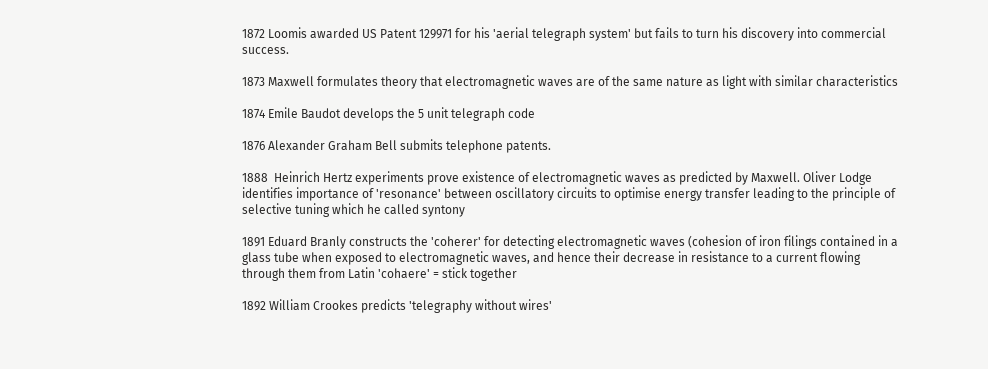1872 Loomis awarded US Patent 129971 for his 'aerial telegraph system' but fails to turn his discovery into commercial success.

1873 Maxwell formulates theory that electromagnetic waves are of the same nature as light with similar characteristics

1874 Emile Baudot develops the 5 unit telegraph code

1876 Alexander Graham Bell submits telephone patents.

1888  Heinrich Hertz experiments prove existence of electromagnetic waves as predicted by Maxwell. Oliver Lodge identifies importance of 'resonance' between oscillatory circuits to optimise energy transfer leading to the principle of selective tuning which he called syntony

1891 Eduard Branly constructs the 'coherer' for detecting electromagnetic waves (cohesion of iron filings contained in a glass tube when exposed to electromagnetic waves, and hence their decrease in resistance to a current flowing through them from Latin 'cohaere' = stick together

1892 William Crookes predicts 'telegraphy without wires'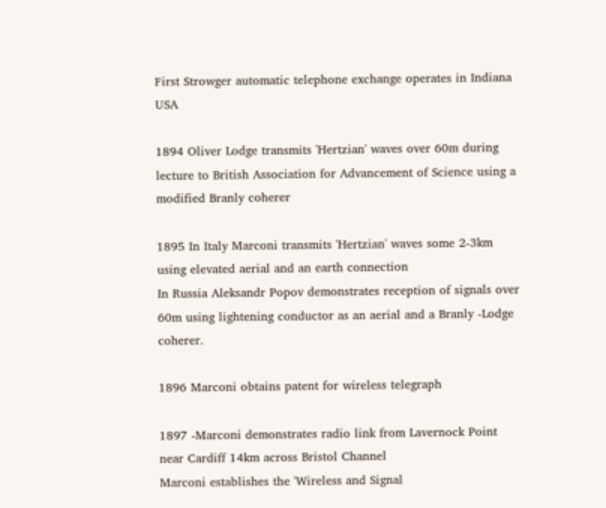First Strowger automatic telephone exchange operates in Indiana USA

1894 Oliver Lodge transmits 'Hertzian' waves over 60m during lecture to British Association for Advancement of Science using a modified Branly coherer

1895 In Italy Marconi transmits 'Hertzian' waves some 2-3km using elevated aerial and an earth connection
In Russia Aleksandr Popov demonstrates reception of signals over 60m using lightening conductor as an aerial and a Branly -Lodge coherer.

1896 Marconi obtains patent for wireless telegraph

1897 -Marconi demonstrates radio link from Lavernock Point near Cardiff 14km across Bristol Channel
Marconi establishes the 'Wireless and Signal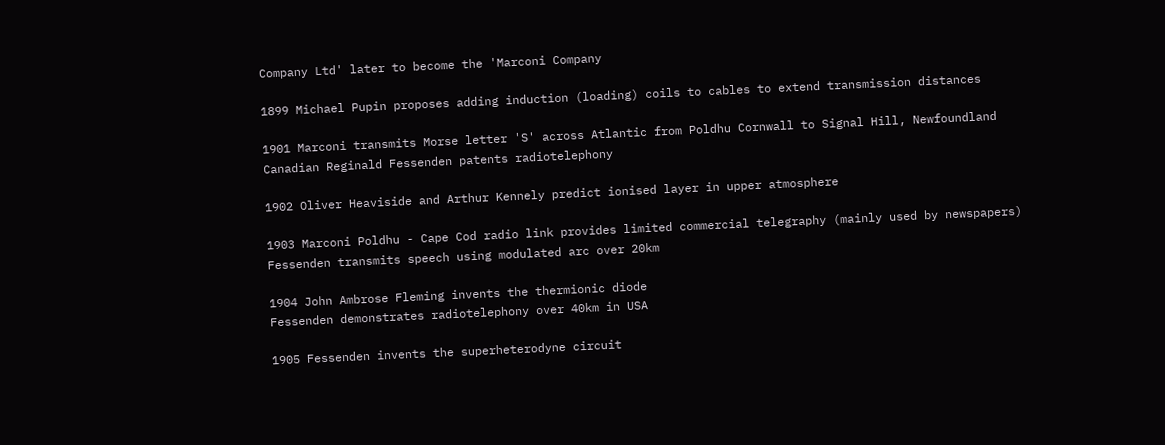Company Ltd' later to become the 'Marconi Company

1899 Michael Pupin proposes adding induction (loading) coils to cables to extend transmission distances

1901 Marconi transmits Morse letter 'S' across Atlantic from Poldhu Cornwall to Signal Hill, Newfoundland
Canadian Reginald Fessenden patents radiotelephony

1902 Oliver Heaviside and Arthur Kennely predict ionised layer in upper atmosphere

1903 Marconi Poldhu - Cape Cod radio link provides limited commercial telegraphy (mainly used by newspapers)
Fessenden transmits speech using modulated arc over 20km

1904 John Ambrose Fleming invents the thermionic diode
Fessenden demonstrates radiotelephony over 40km in USA

1905 Fessenden invents the superheterodyne circuit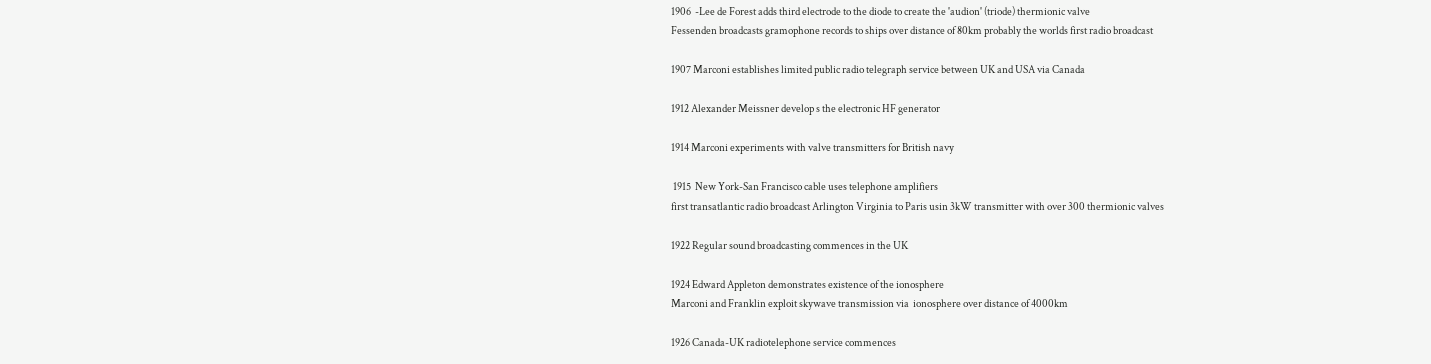1906  -Lee de Forest adds third electrode to the diode to create the 'audion' (triode) thermionic valve
Fessenden broadcasts gramophone records to ships over distance of 80km probably the worlds first radio broadcast

1907 Marconi establishes limited public radio telegraph service between UK and USA via Canada

1912 Alexander Meissner develop s the electronic HF generator

1914 Marconi experiments with valve transmitters for British navy

 1915  New York-San Francisco cable uses telephone amplifiers
first transatlantic radio broadcast Arlington Virginia to Paris usin 3kW transmitter with over 300 thermionic valves

1922 Regular sound broadcasting commences in the UK

1924 Edward Appleton demonstrates existence of the ionosphere
Marconi and Franklin exploit skywave transmission via  ionosphere over distance of 4000km

1926 Canada-UK radiotelephone service commences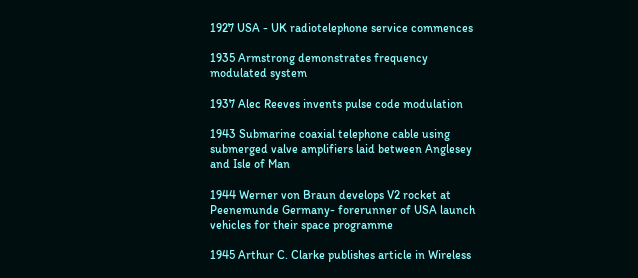1927 USA - UK radiotelephone service commences

1935 Armstrong demonstrates frequency modulated system

1937 Alec Reeves invents pulse code modulation

1943 Submarine coaxial telephone cable using submerged valve amplifiers laid between Anglesey and Isle of Man

1944 Werner von Braun develops V2 rocket at Peenemunde Germany- forerunner of USA launch vehicles for their space programme

1945 Arthur C. Clarke publishes article in Wireless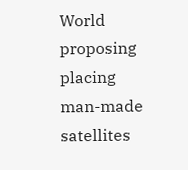World proposing placing man-made satellites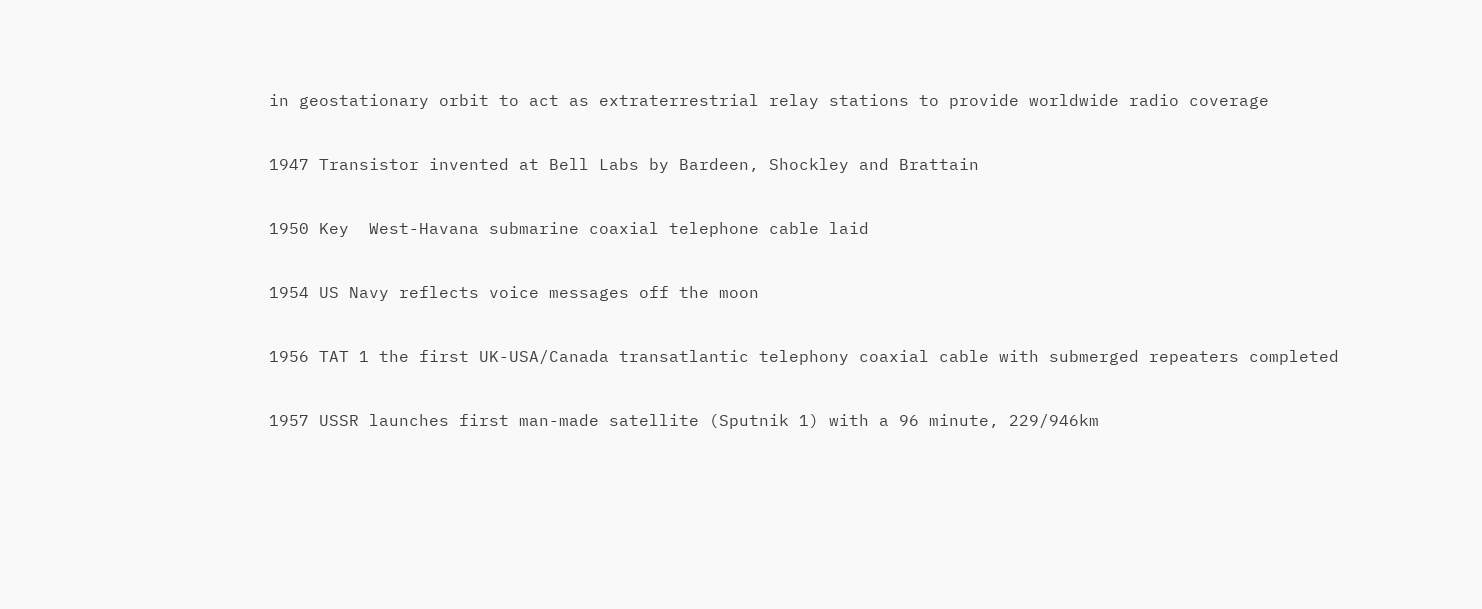in geostationary orbit to act as extraterrestrial relay stations to provide worldwide radio coverage

1947 Transistor invented at Bell Labs by Bardeen, Shockley and Brattain

1950 Key  West-Havana submarine coaxial telephone cable laid

1954 US Navy reflects voice messages off the moon

1956 TAT 1 the first UK-USA/Canada transatlantic telephony coaxial cable with submerged repeaters completed

1957 USSR launches first man-made satellite (Sputnik 1) with a 96 minute, 229/946km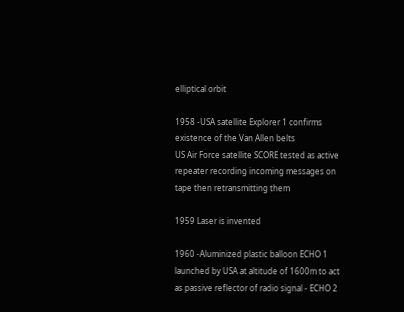elliptical orbit

1958 -USA satellite Explorer 1 confirms existence of the Van Allen belts
US Air Force satellite SCORE tested as active repeater recording incoming messages on tape then retransmitting them

1959 Laser is invented

1960 -Aluminized plastic balloon ECHO 1 launched by USA at altitude of 1600m to act as passive reflector of radio signal - ECHO 2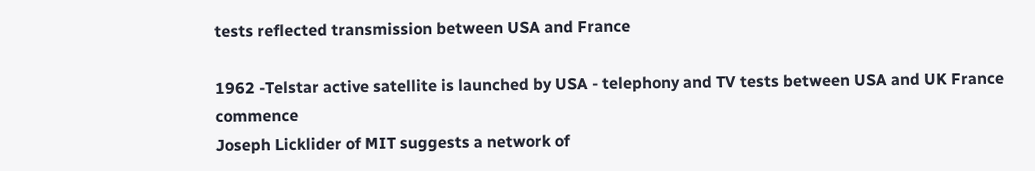tests reflected transmission between USA and France

1962 -Telstar active satellite is launched by USA - telephony and TV tests between USA and UK France commence
Joseph Licklider of MIT suggests a network of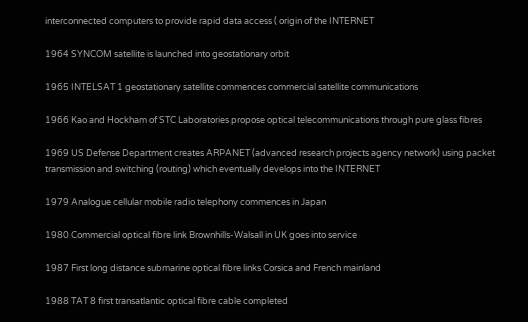interconnected computers to provide rapid data access ( origin of the INTERNET

1964 SYNCOM satellite is launched into geostationary orbit

1965 INTELSAT 1 geostationary satellite commences commercial satellite communications

1966 Kao and Hockham of STC Laboratories propose optical telecommunications through pure glass fibres

1969 US Defense Department creates ARPANET (advanced research projects agency network) using packet transmission and switching (routing) which eventually develops into the INTERNET

1979 Analogue cellular mobile radio telephony commences in Japan

1980 Commercial optical fibre link Brownhills-Walsall in UK goes into service

1987 First long distance submarine optical fibre links Corsica and French mainland

1988 TAT 8 first transatlantic optical fibre cable completed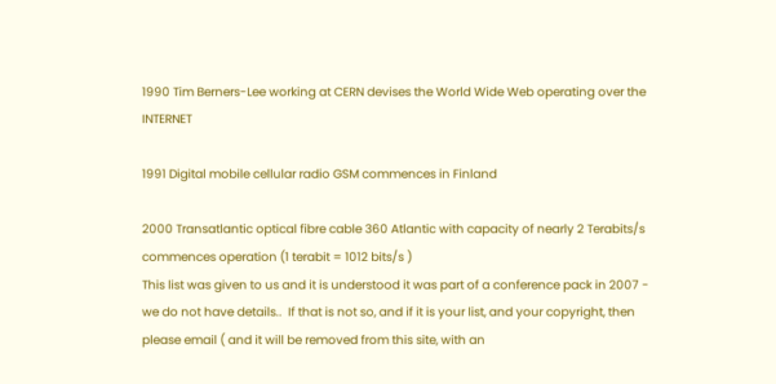1990 Tim Berners-Lee working at CERN devises the World Wide Web operating over the INTERNET

1991 Digital mobile cellular radio GSM commences in Finland

2000 Transatlantic optical fibre cable 360 Atlantic with capacity of nearly 2 Terabits/s commences operation (1 terabit = 1012 bits/s )
This list was given to us and it is understood it was part of a conference pack in 2007 - we do not have details..  If that is not so, and if it is your list, and your copyright, then please email ( and it will be removed from this site, with an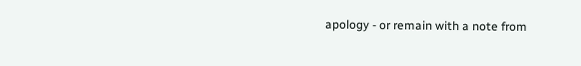apology - or remain with a note from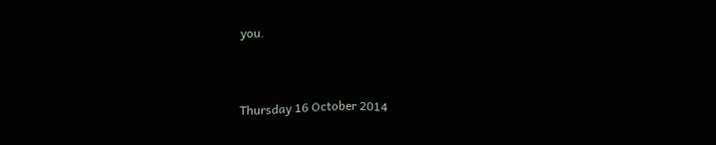you.


Thursday 16 October 2014